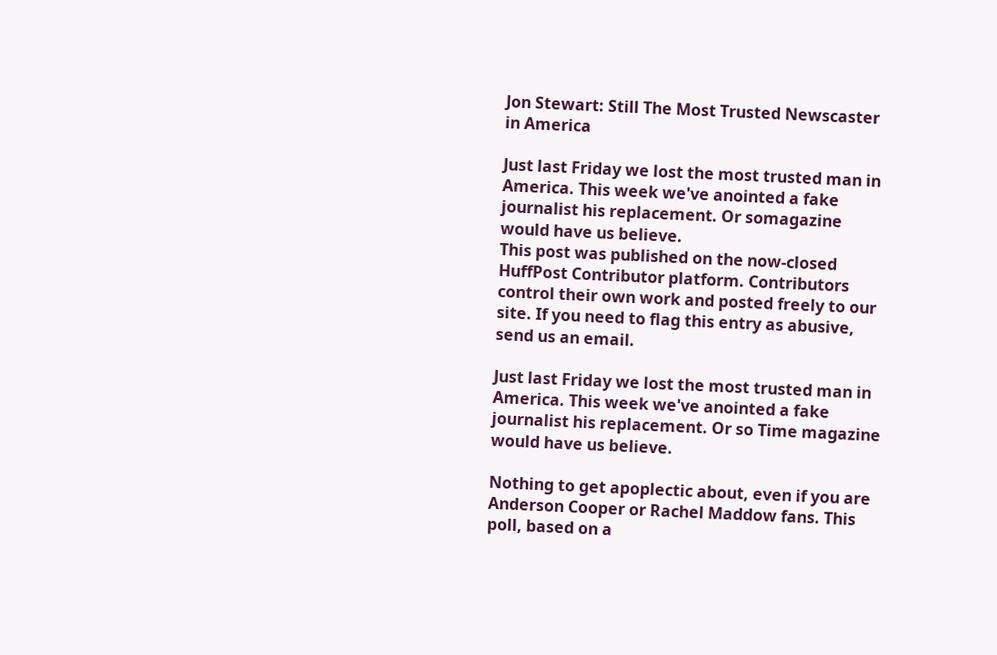Jon Stewart: Still The Most Trusted Newscaster in America

Just last Friday we lost the most trusted man in America. This week we've anointed a fake journalist his replacement. Or somagazine would have us believe.
This post was published on the now-closed HuffPost Contributor platform. Contributors control their own work and posted freely to our site. If you need to flag this entry as abusive, send us an email.

Just last Friday we lost the most trusted man in America. This week we've anointed a fake journalist his replacement. Or so Time magazine would have us believe.

Nothing to get apoplectic about, even if you are Anderson Cooper or Rachel Maddow fans. This poll, based on a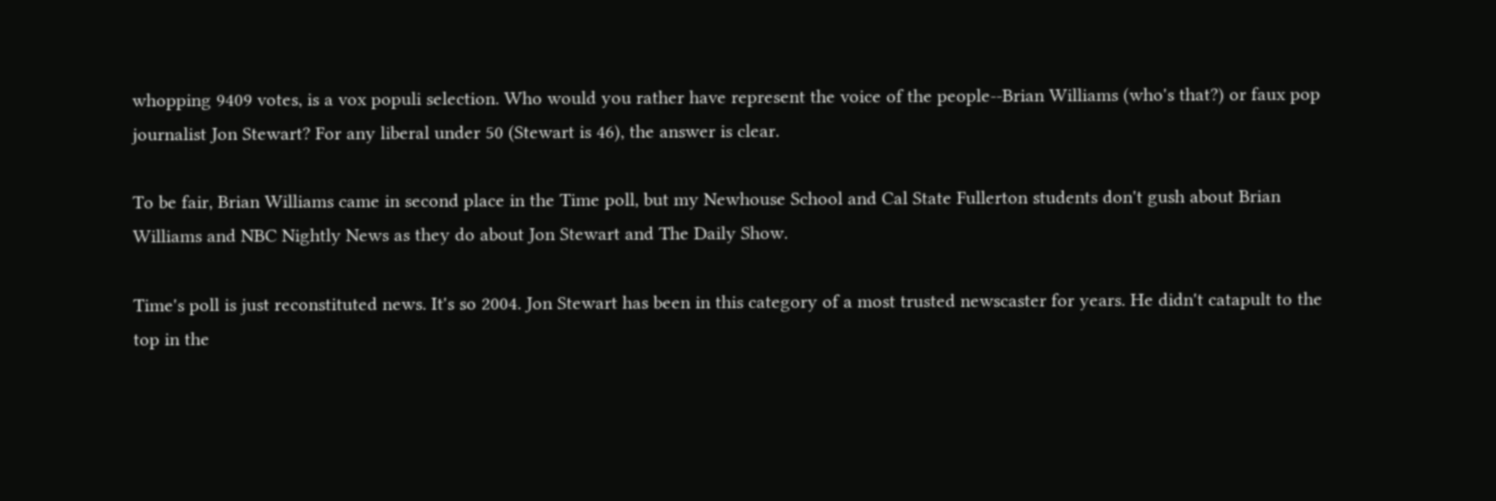whopping 9409 votes, is a vox populi selection. Who would you rather have represent the voice of the people--Brian Williams (who's that?) or faux pop journalist Jon Stewart? For any liberal under 50 (Stewart is 46), the answer is clear.

To be fair, Brian Williams came in second place in the Time poll, but my Newhouse School and Cal State Fullerton students don't gush about Brian Williams and NBC Nightly News as they do about Jon Stewart and The Daily Show.

Time's poll is just reconstituted news. It's so 2004. Jon Stewart has been in this category of a most trusted newscaster for years. He didn't catapult to the top in the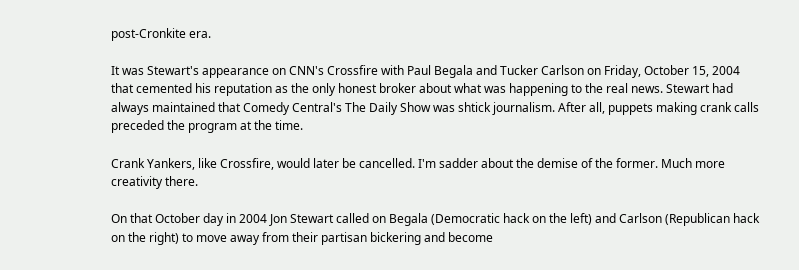post-Cronkite era.

It was Stewart's appearance on CNN's Crossfire with Paul Begala and Tucker Carlson on Friday, October 15, 2004 that cemented his reputation as the only honest broker about what was happening to the real news. Stewart had always maintained that Comedy Central's The Daily Show was shtick journalism. After all, puppets making crank calls preceded the program at the time.

Crank Yankers, like Crossfire, would later be cancelled. I'm sadder about the demise of the former. Much more creativity there.

On that October day in 2004 Jon Stewart called on Begala (Democratic hack on the left) and Carlson (Republican hack on the right) to move away from their partisan bickering and become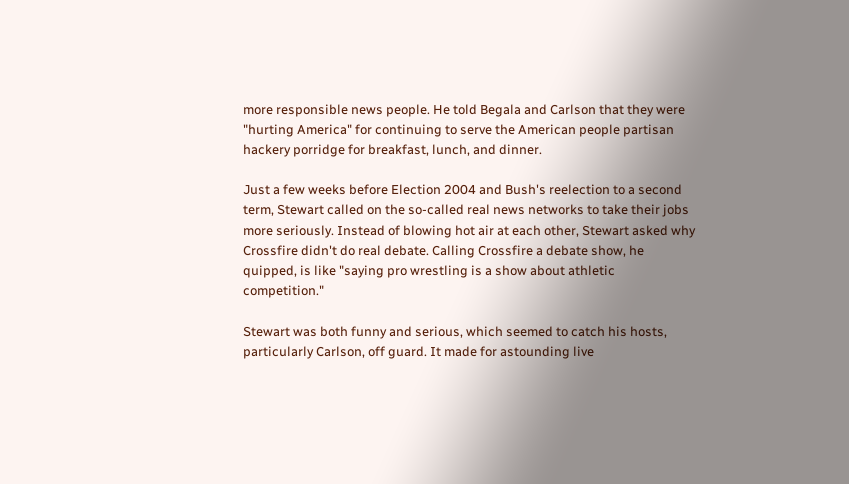more responsible news people. He told Begala and Carlson that they were "hurting America" for continuing to serve the American people partisan hackery porridge for breakfast, lunch, and dinner.

Just a few weeks before Election 2004 and Bush's reelection to a second term, Stewart called on the so-called real news networks to take their jobs more seriously. Instead of blowing hot air at each other, Stewart asked why Crossfire didn't do real debate. Calling Crossfire a debate show, he quipped, is like "saying pro wrestling is a show about athletic competition."

Stewart was both funny and serious, which seemed to catch his hosts, particularly Carlson, off guard. It made for astounding live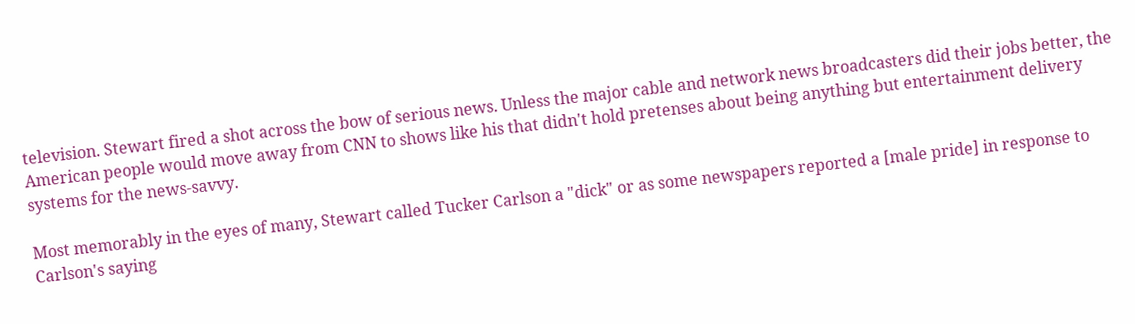television. Stewart fired a shot across the bow of serious news. Unless the major cable and network news broadcasters did their jobs better, the American people would move away from CNN to shows like his that didn't hold pretenses about being anything but entertainment delivery systems for the news-savvy.

Most memorably in the eyes of many, Stewart called Tucker Carlson a "dick" or as some newspapers reported a [male pride] in response to Carlson's saying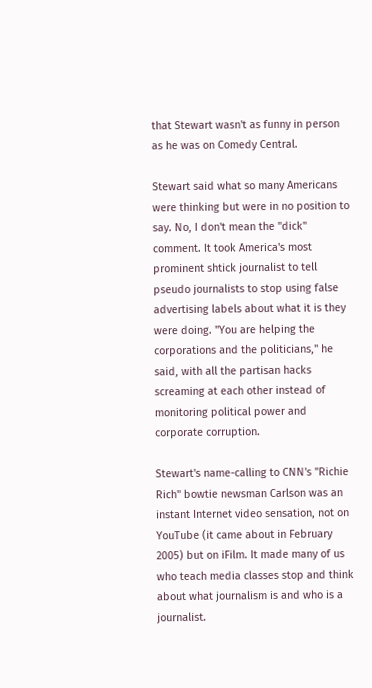that Stewart wasn't as funny in person as he was on Comedy Central.

Stewart said what so many Americans were thinking but were in no position to say. No, I don't mean the "dick" comment. It took America's most prominent shtick journalist to tell pseudo journalists to stop using false advertising labels about what it is they were doing. "You are helping the corporations and the politicians," he said, with all the partisan hacks screaming at each other instead of monitoring political power and corporate corruption.

Stewart's name-calling to CNN's "Richie Rich" bowtie newsman Carlson was an instant Internet video sensation, not on YouTube (it came about in February 2005) but on iFilm. It made many of us who teach media classes stop and think about what journalism is and who is a journalist.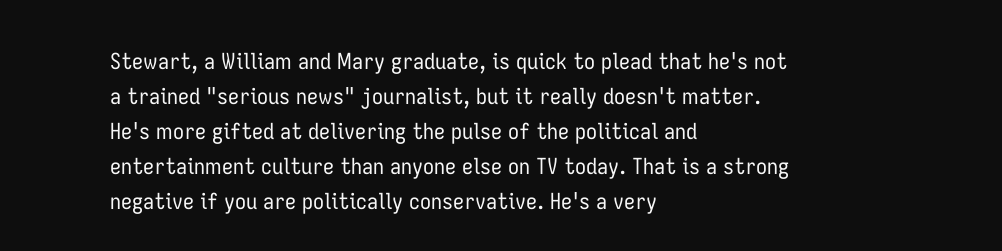Stewart, a William and Mary graduate, is quick to plead that he's not a trained "serious news" journalist, but it really doesn't matter. He's more gifted at delivering the pulse of the political and entertainment culture than anyone else on TV today. That is a strong negative if you are politically conservative. He's a very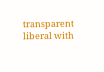transparent liberal with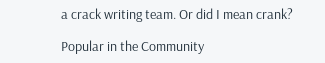a crack writing team. Or did I mean crank?

Popular in the Community